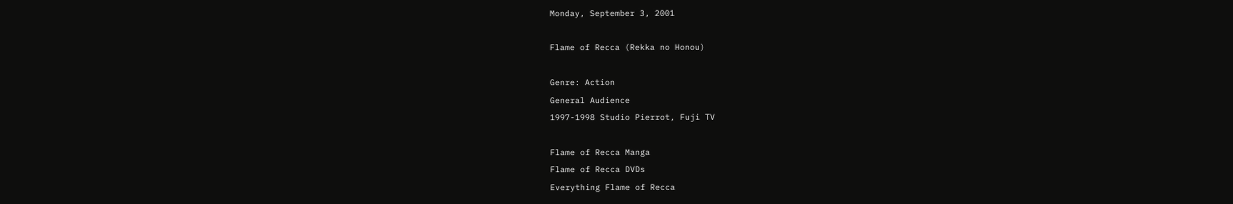Monday, September 3, 2001

Flame of Recca (Rekka no Honou)

Genre: Action
General Audience
1997-1998 Studio Pierrot, Fuji TV

Flame of Recca Manga
Flame of Recca DVDs
Everything Flame of Recca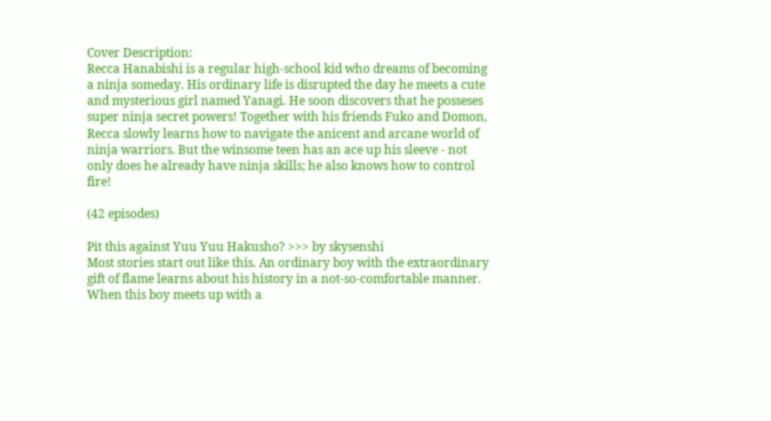Cover Description:
Recca Hanabishi is a regular high-school kid who dreams of becoming a ninja someday. His ordinary life is disrupted the day he meets a cute and mysterious girl named Yanagi. He soon discovers that he posseses super ninja secret powers! Together with his friends Fuko and Domon, Recca slowly learns how to navigate the anicent and arcane world of ninja warriors. But the winsome teen has an ace up his sleeve - not only does he already have ninja skills; he also knows how to control fire!

(42 episodes)

Pit this against Yuu Yuu Hakusho? >>> by skysenshi
Most stories start out like this. An ordinary boy with the extraordinary gift of flame learns about his history in a not-so-comfortable manner. When this boy meets up with a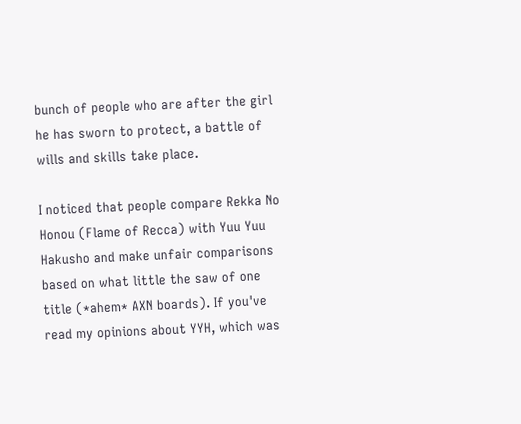bunch of people who are after the girl he has sworn to protect, a battle of wills and skills take place.

I noticed that people compare Rekka No Honou (Flame of Recca) with Yuu Yuu Hakusho and make unfair comparisons based on what little the saw of one title (*ahem* AXN boards). If you've read my opinions about YYH, which was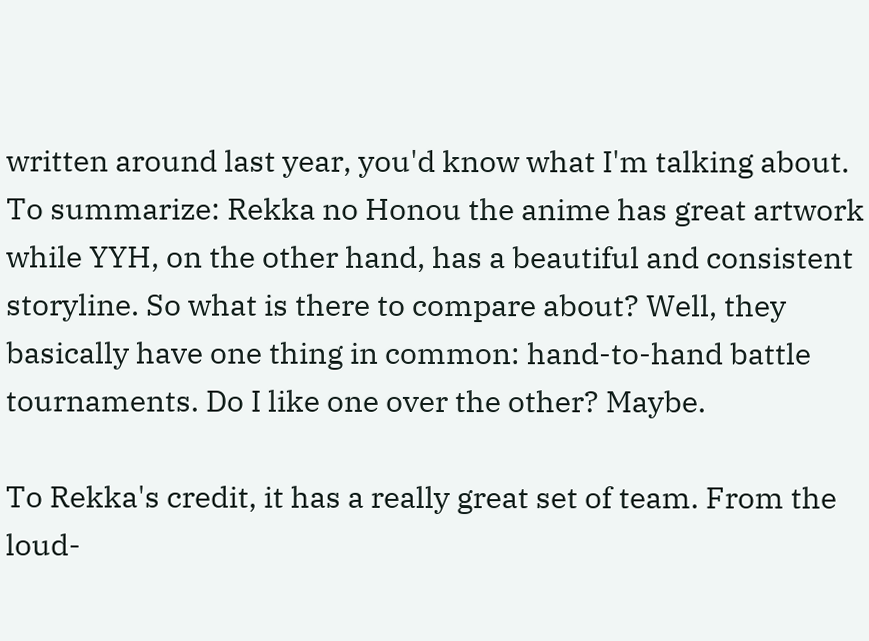written around last year, you'd know what I'm talking about. To summarize: Rekka no Honou the anime has great artwork while YYH, on the other hand, has a beautiful and consistent storyline. So what is there to compare about? Well, they basically have one thing in common: hand-to-hand battle tournaments. Do I like one over the other? Maybe.

To Rekka's credit, it has a really great set of team. From the loud-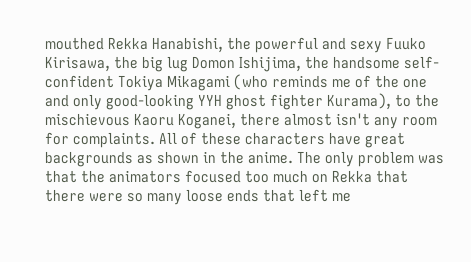mouthed Rekka Hanabishi, the powerful and sexy Fuuko Kirisawa, the big lug Domon Ishijima, the handsome self-confident Tokiya Mikagami (who reminds me of the one and only good-looking YYH ghost fighter Kurama), to the mischievous Kaoru Koganei, there almost isn't any room for complaints. All of these characters have great backgrounds as shown in the anime. The only problem was that the animators focused too much on Rekka that there were so many loose ends that left me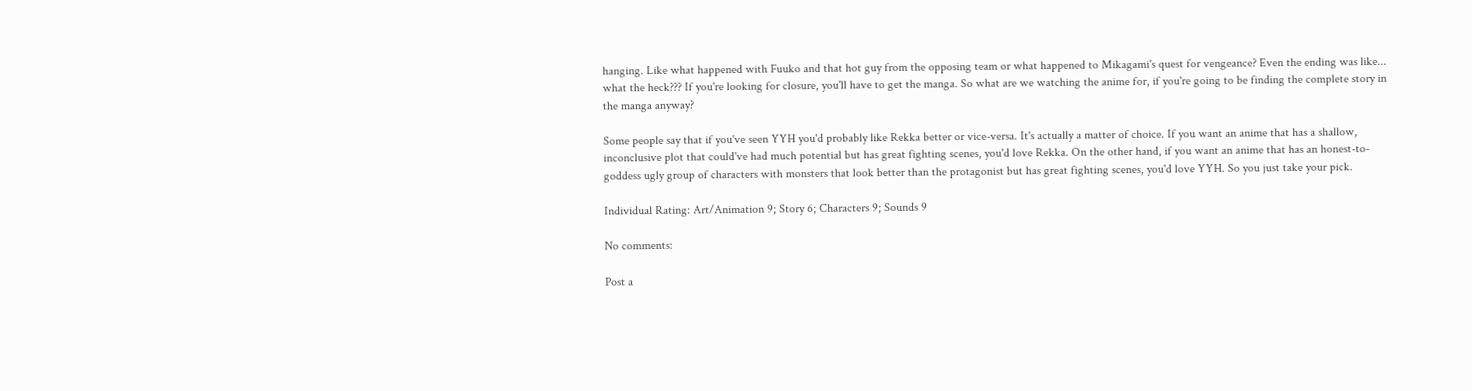hanging. Like what happened with Fuuko and that hot guy from the opposing team or what happened to Mikagami's quest for vengeance? Even the ending was like... what the heck??? If you're looking for closure, you'll have to get the manga. So what are we watching the anime for, if you're going to be finding the complete story in the manga anyway?

Some people say that if you've seen YYH you'd probably like Rekka better or vice-versa. It's actually a matter of choice. If you want an anime that has a shallow, inconclusive plot that could've had much potential but has great fighting scenes, you'd love Rekka. On the other hand, if you want an anime that has an honest-to-goddess ugly group of characters with monsters that look better than the protagonist but has great fighting scenes, you'd love YYH. So you just take your pick.

Individual Rating: Art/Animation 9; Story 6; Characters 9; Sounds 9

No comments:

Post a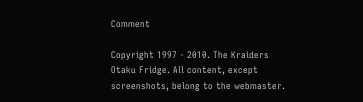Comment

Copyright 1997 - 2010. The Kraiders Otaku Fridge. All content, except screenshots, belong to the webmaster.